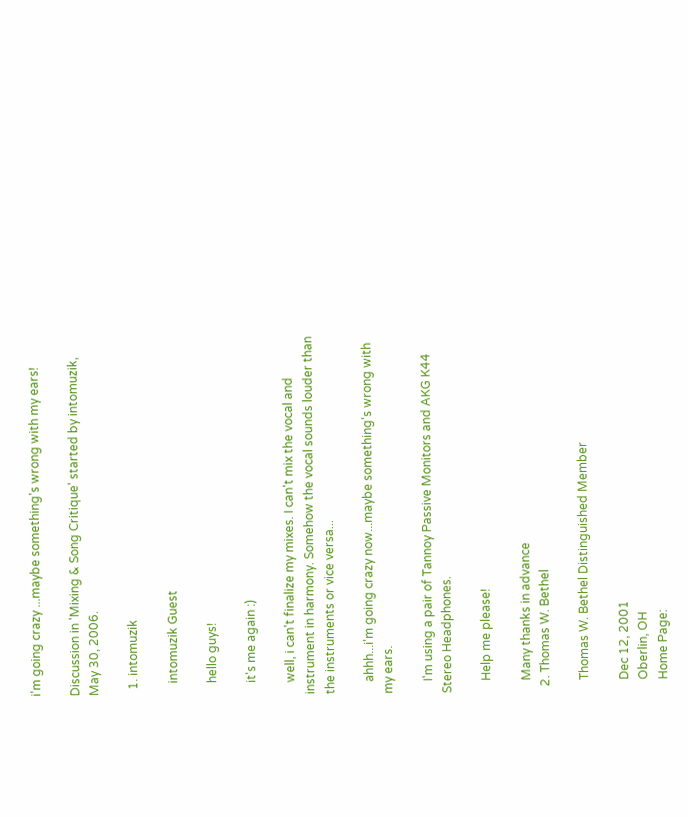i'm going crazy ...maybe something's wrong with my ears!

Discussion in 'Mixing & Song Critique' started by intomuzik, May 30, 2006.

  1. intomuzik

    intomuzik Guest

    hello guys!

    it's me again :)

    well, i can't finalize my mixes. I can't mix the vocal and instrument in harmony. Somehow the vocal sounds louder than the instruments or vice versa...

    ahhh...i'm going crazy now...maybe something's wrong with my ears.

    I'm using a pair of Tannoy Passive Monitors and AKG K44 Stereo Headphones.

    Help me please!

    Many thanks in advance
  2. Thomas W. Bethel

    Thomas W. Bethel Distinguished Member

    Dec 12, 2001
    Oberlin, OH
    Home Page: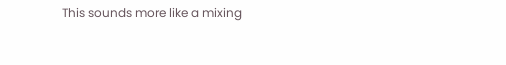This sounds more like a mixing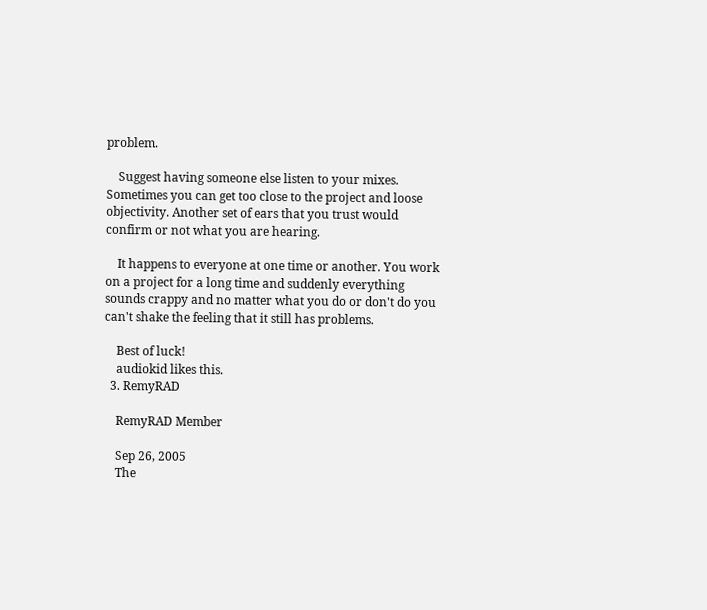problem.

    Suggest having someone else listen to your mixes. Sometimes you can get too close to the project and loose objectivity. Another set of ears that you trust would confirm or not what you are hearing.

    It happens to everyone at one time or another. You work on a project for a long time and suddenly everything sounds crappy and no matter what you do or don't do you can't shake the feeling that it still has problems.

    Best of luck!
    audiokid likes this.
  3. RemyRAD

    RemyRAD Member

    Sep 26, 2005
    The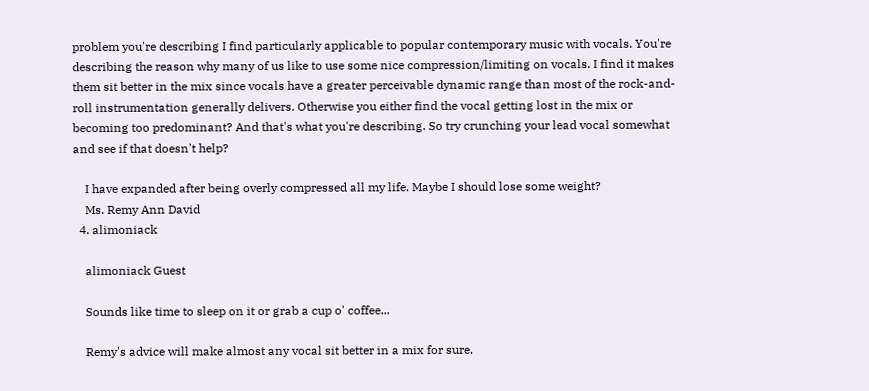problem you're describing I find particularly applicable to popular contemporary music with vocals. You're describing the reason why many of us like to use some nice compression/limiting on vocals. I find it makes them sit better in the mix since vocals have a greater perceivable dynamic range than most of the rock-and-roll instrumentation generally delivers. Otherwise you either find the vocal getting lost in the mix or becoming too predominant? And that's what you're describing. So try crunching your lead vocal somewhat and see if that doesn't help?

    I have expanded after being overly compressed all my life. Maybe I should lose some weight?
    Ms. Remy Ann David
  4. alimoniack

    alimoniack Guest

    Sounds like time to sleep on it or grab a cup o' coffee...

    Remy's advice will make almost any vocal sit better in a mix for sure.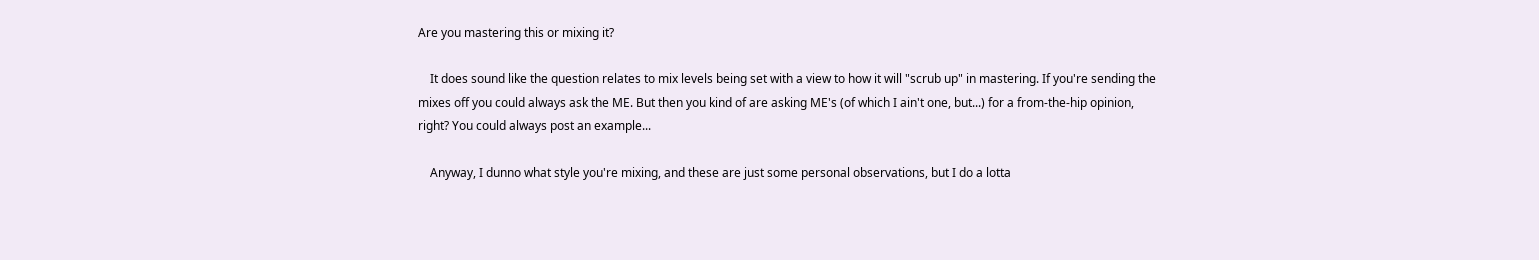Are you mastering this or mixing it?

    It does sound like the question relates to mix levels being set with a view to how it will "scrub up" in mastering. If you're sending the mixes off you could always ask the ME. But then you kind of are asking ME's (of which I ain't one, but...) for a from-the-hip opinion, right? You could always post an example...

    Anyway, I dunno what style you're mixing, and these are just some personal observations, but I do a lotta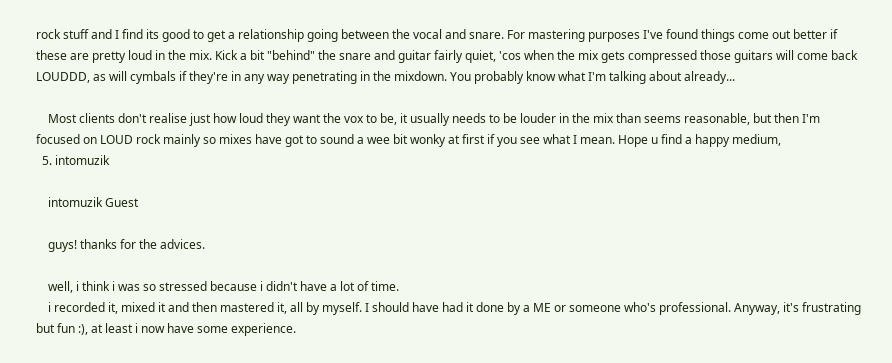rock stuff and I find its good to get a relationship going between the vocal and snare. For mastering purposes I've found things come out better if these are pretty loud in the mix. Kick a bit "behind" the snare and guitar fairly quiet, 'cos when the mix gets compressed those guitars will come back LOUDDD, as will cymbals if they're in any way penetrating in the mixdown. You probably know what I'm talking about already...

    Most clients don't realise just how loud they want the vox to be, it usually needs to be louder in the mix than seems reasonable, but then I'm focused on LOUD rock mainly so mixes have got to sound a wee bit wonky at first if you see what I mean. Hope u find a happy medium,
  5. intomuzik

    intomuzik Guest

    guys! thanks for the advices.

    well, i think i was so stressed because i didn't have a lot of time.
    i recorded it, mixed it and then mastered it, all by myself. I should have had it done by a ME or someone who's professional. Anyway, it's frustrating but fun :), at least i now have some experience.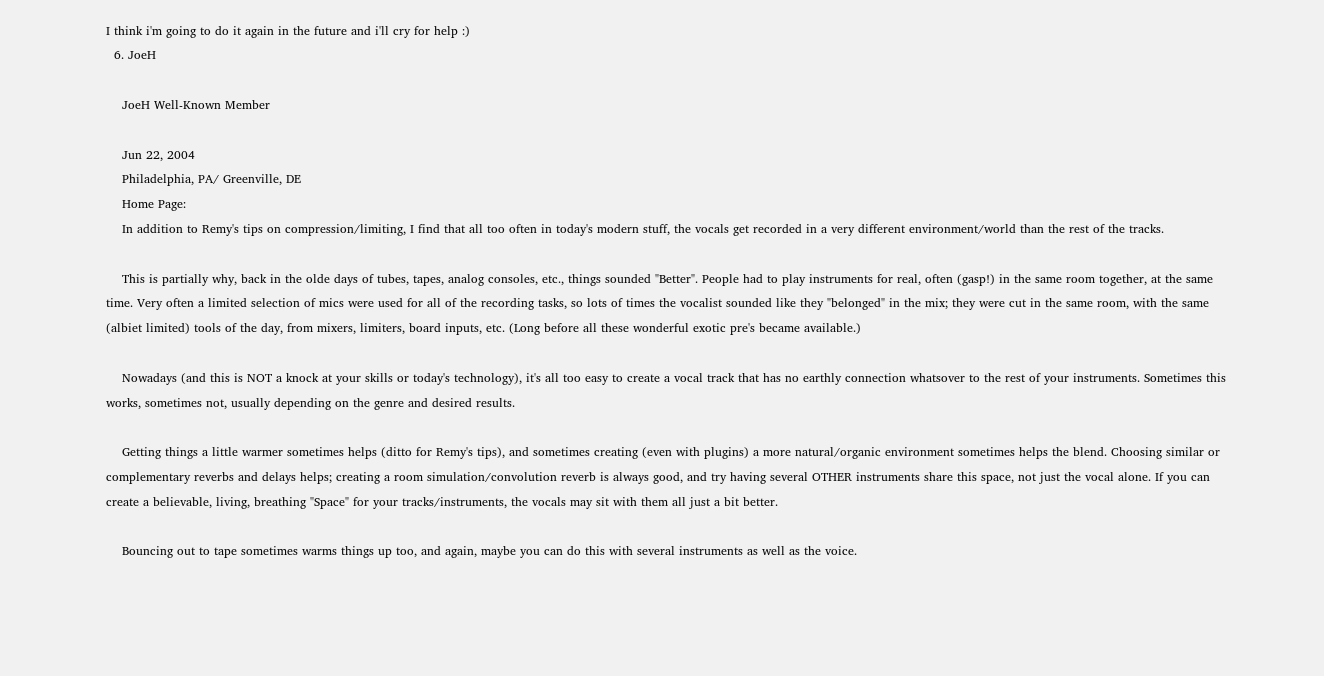I think i'm going to do it again in the future and i'll cry for help :)
  6. JoeH

    JoeH Well-Known Member

    Jun 22, 2004
    Philadelphia, PA/ Greenville, DE
    Home Page:
    In addition to Remy's tips on compression/limiting, I find that all too often in today's modern stuff, the vocals get recorded in a very different environment/world than the rest of the tracks.

    This is partially why, back in the olde days of tubes, tapes, analog consoles, etc., things sounded "Better". People had to play instruments for real, often (gasp!) in the same room together, at the same time. Very often a limited selection of mics were used for all of the recording tasks, so lots of times the vocalist sounded like they "belonged" in the mix; they were cut in the same room, with the same (albiet limited) tools of the day, from mixers, limiters, board inputs, etc. (Long before all these wonderful exotic pre's became available.)

    Nowadays (and this is NOT a knock at your skills or today's technology), it's all too easy to create a vocal track that has no earthly connection whatsover to the rest of your instruments. Sometimes this works, sometimes not, usually depending on the genre and desired results.

    Getting things a little warmer sometimes helps (ditto for Remy's tips), and sometimes creating (even with plugins) a more natural/organic environment sometimes helps the blend. Choosing similar or complementary reverbs and delays helps; creating a room simulation/convolution reverb is always good, and try having several OTHER instruments share this space, not just the vocal alone. If you can create a believable, living, breathing "Space" for your tracks/instruments, the vocals may sit with them all just a bit better.

    Bouncing out to tape sometimes warms things up too, and again, maybe you can do this with several instruments as well as the voice.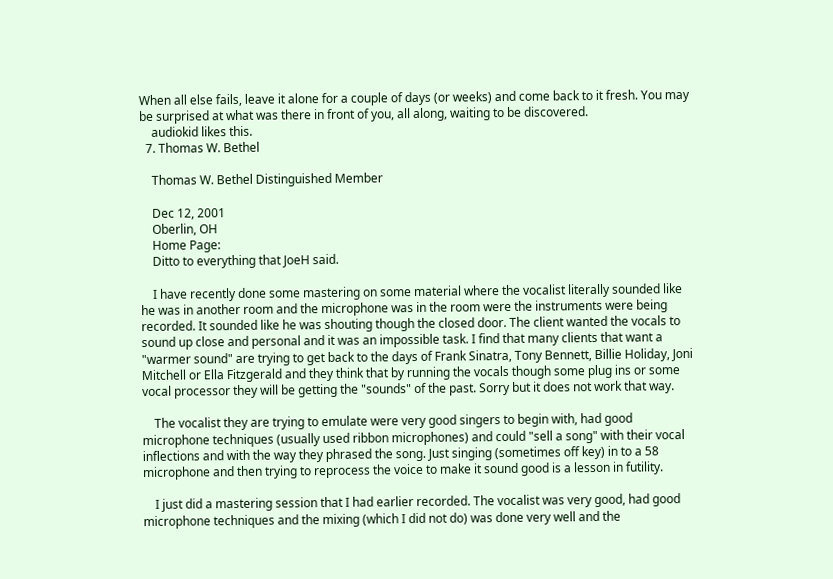When all else fails, leave it alone for a couple of days (or weeks) and come back to it fresh. You may be surprised at what was there in front of you, all along, waiting to be discovered.
    audiokid likes this.
  7. Thomas W. Bethel

    Thomas W. Bethel Distinguished Member

    Dec 12, 2001
    Oberlin, OH
    Home Page:
    Ditto to everything that JoeH said.

    I have recently done some mastering on some material where the vocalist literally sounded like he was in another room and the microphone was in the room were the instruments were being recorded. It sounded like he was shouting though the closed door. The client wanted the vocals to sound up close and personal and it was an impossible task. I find that many clients that want a "warmer sound" are trying to get back to the days of Frank Sinatra, Tony Bennett, Billie Holiday, Joni Mitchell or Ella Fitzgerald and they think that by running the vocals though some plug ins or some vocal processor they will be getting the "sounds" of the past. Sorry but it does not work that way.

    The vocalist they are trying to emulate were very good singers to begin with, had good microphone techniques (usually used ribbon microphones) and could "sell a song" with their vocal inflections and with the way they phrased the song. Just singing (sometimes off key) in to a 58 microphone and then trying to reprocess the voice to make it sound good is a lesson in futility.

    I just did a mastering session that I had earlier recorded. The vocalist was very good, had good microphone techniques and the mixing (which I did not do) was done very well and the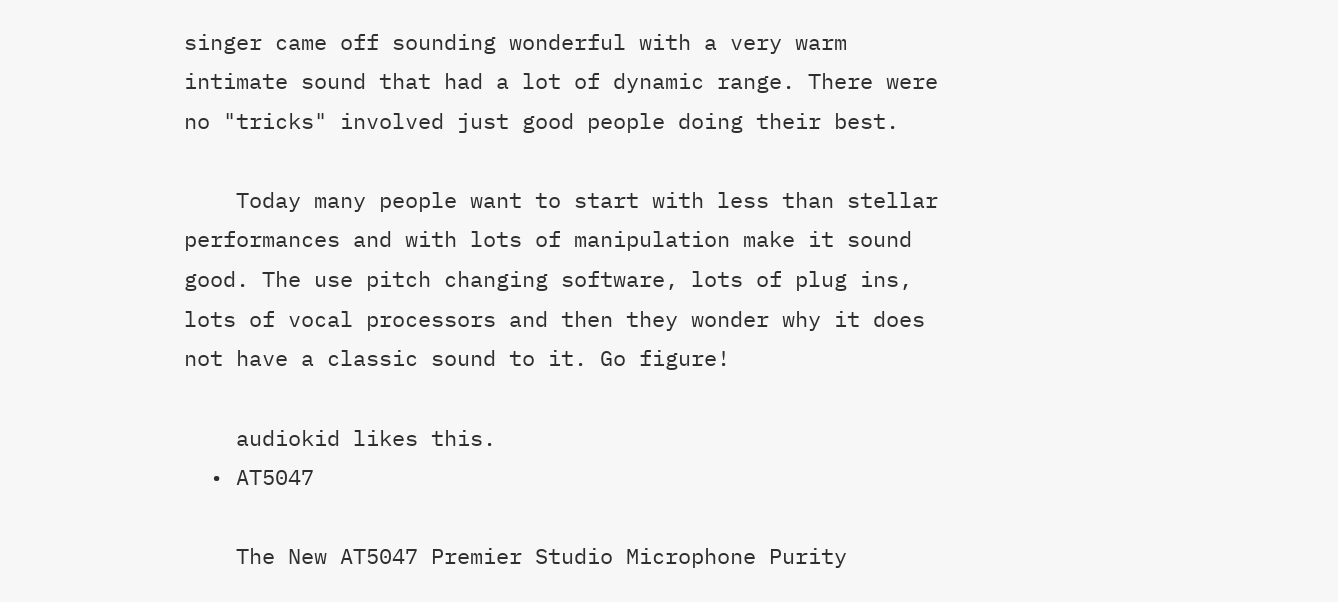singer came off sounding wonderful with a very warm intimate sound that had a lot of dynamic range. There were no "tricks" involved just good people doing their best.

    Today many people want to start with less than stellar performances and with lots of manipulation make it sound good. The use pitch changing software, lots of plug ins, lots of vocal processors and then they wonder why it does not have a classic sound to it. Go figure!

    audiokid likes this.
  • AT5047

    The New AT5047 Premier Studio Microphone Purity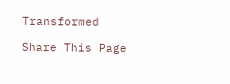Transformed

Share This Page